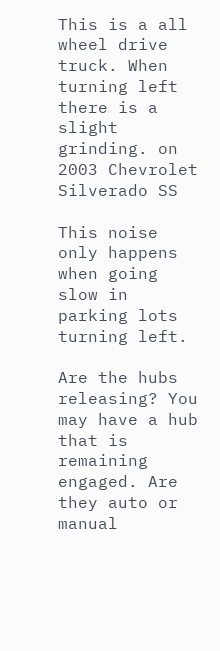This is a all wheel drive truck. When turning left there is a slight grinding. on 2003 Chevrolet Silverado SS

This noise only happens when going slow in parking lots turning left.

Are the hubs releasing? You may have a hub that is remaining engaged. Are they auto or manual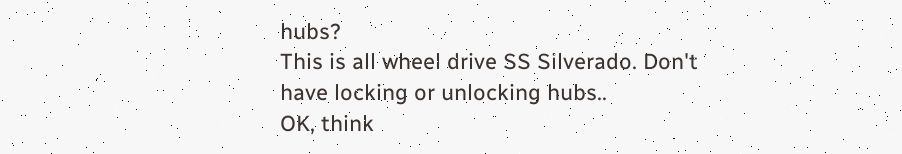hubs?
This is all wheel drive SS Silverado. Don't have locking or unlocking hubs..
OK, think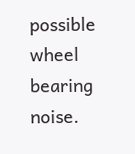possible wheel bearing noise.